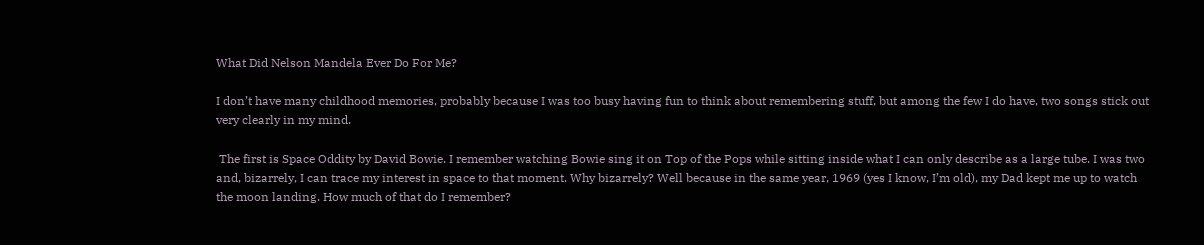What Did Nelson Mandela Ever Do For Me?

I don’t have many childhood memories, probably because I was too busy having fun to think about remembering stuff, but among the few I do have, two songs stick out very clearly in my mind.

 The first is Space Oddity by David Bowie. I remember watching Bowie sing it on Top of the Pops while sitting inside what I can only describe as a large tube. I was two and, bizarrely, I can trace my interest in space to that moment. Why bizarrely? Well because in the same year, 1969 (yes I know, I’m old), my Dad kept me up to watch the moon landing. How much of that do I remember?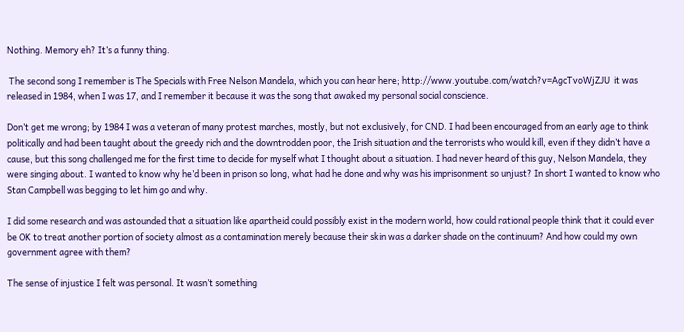Nothing. Memory eh? It’s a funny thing.

 The second song I remember is The Specials with Free Nelson Mandela, which you can hear here; http://www.youtube.com/watch?v=AgcTvoWjZJU  it was released in 1984, when I was 17, and I remember it because it was the song that awaked my personal social conscience.

Don’t get me wrong; by 1984 I was a veteran of many protest marches, mostly, but not exclusively, for CND. I had been encouraged from an early age to think politically and had been taught about the greedy rich and the downtrodden poor, the Irish situation and the terrorists who would kill, even if they didn’t have a cause, but this song challenged me for the first time to decide for myself what I thought about a situation. I had never heard of this guy, Nelson Mandela, they were singing about. I wanted to know why he’d been in prison so long, what had he done and why was his imprisonment so unjust? In short I wanted to know who Stan Campbell was begging to let him go and why.

I did some research and was astounded that a situation like apartheid could possibly exist in the modern world, how could rational people think that it could ever be OK to treat another portion of society almost as a contamination merely because their skin was a darker shade on the continuum? And how could my own government agree with them?

The sense of injustice I felt was personal. It wasn’t something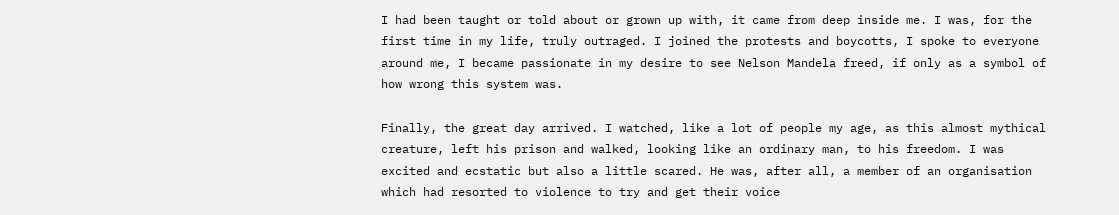I had been taught or told about or grown up with, it came from deep inside me. I was, for the first time in my life, truly outraged. I joined the protests and boycotts, I spoke to everyone around me, I became passionate in my desire to see Nelson Mandela freed, if only as a symbol of how wrong this system was.

Finally, the great day arrived. I watched, like a lot of people my age, as this almost mythical creature, left his prison and walked, looking like an ordinary man, to his freedom. I was excited and ecstatic but also a little scared. He was, after all, a member of an organisation which had resorted to violence to try and get their voice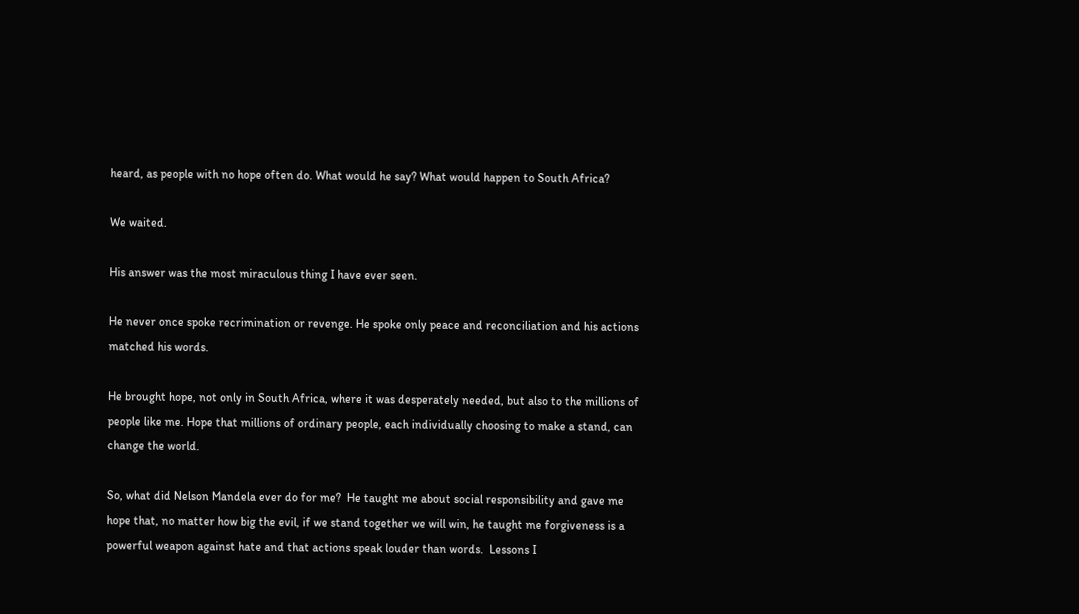heard, as people with no hope often do. What would he say? What would happen to South Africa?

We waited.

His answer was the most miraculous thing I have ever seen.

He never once spoke recrimination or revenge. He spoke only peace and reconciliation and his actions matched his words.

He brought hope, not only in South Africa, where it was desperately needed, but also to the millions of people like me. Hope that millions of ordinary people, each individually choosing to make a stand, can change the world.

So, what did Nelson Mandela ever do for me?  He taught me about social responsibility and gave me hope that, no matter how big the evil, if we stand together we will win, he taught me forgiveness is a powerful weapon against hate and that actions speak louder than words.  Lessons I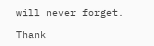will never forget.

Thank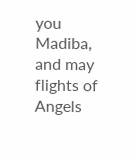you Madiba, and may flights of Angels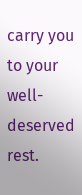carry you to your well-deserved rest.